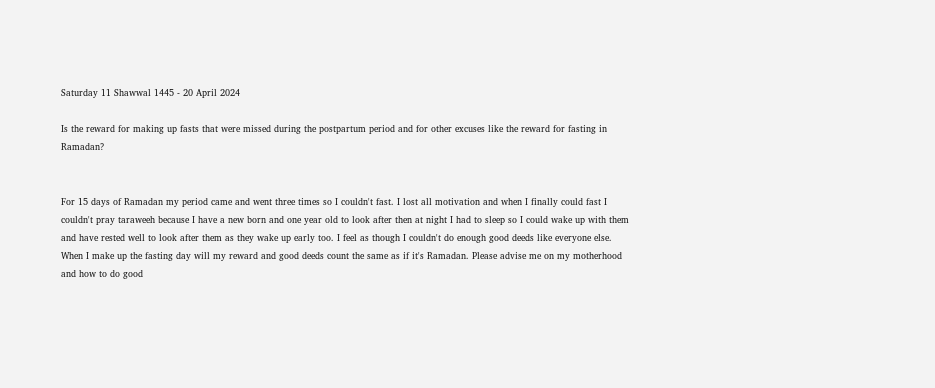Saturday 11 Shawwal 1445 - 20 April 2024

Is the reward for making up fasts that were missed during the postpartum period and for other excuses like the reward for fasting in Ramadan?


For 15 days of Ramadan my period came and went three times so I couldn't fast. I lost all motivation and when I finally could fast I couldn't pray taraweeh because I have a new born and one year old to look after then at night I had to sleep so I could wake up with them and have rested well to look after them as they wake up early too. I feel as though I couldn't do enough good deeds like everyone else. When I make up the fasting day will my reward and good deeds count the same as if it's Ramadan. Please advise me on my motherhood and how to do good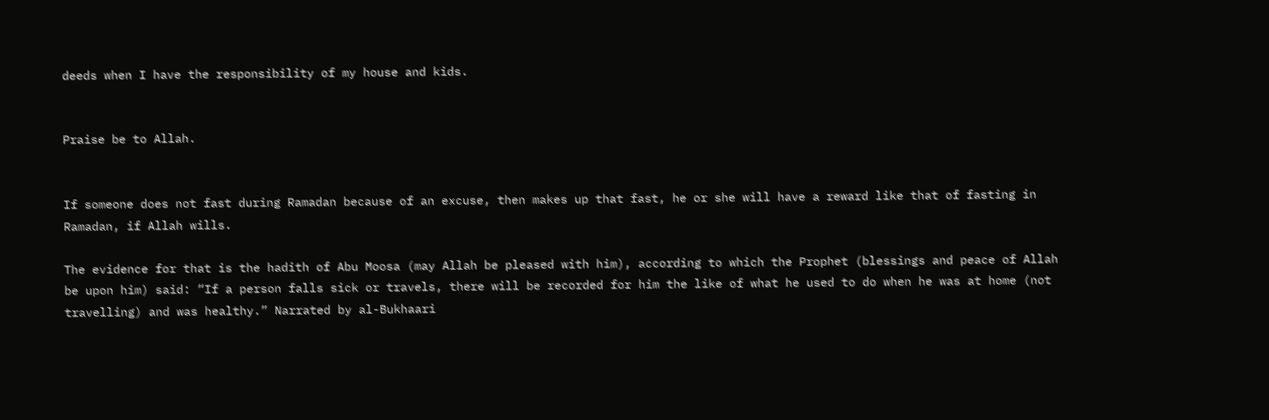deeds when I have the responsibility of my house and kids.


Praise be to Allah.


If someone does not fast during Ramadan because of an excuse, then makes up that fast, he or she will have a reward like that of fasting in Ramadan, if Allah wills.

The evidence for that is the hadith of Abu Moosa (may Allah be pleased with him), according to which the Prophet (blessings and peace of Allah be upon him) said: “If a person falls sick or travels, there will be recorded for him the like of what he used to do when he was at home (not travelling) and was healthy.” Narrated by al-Bukhaari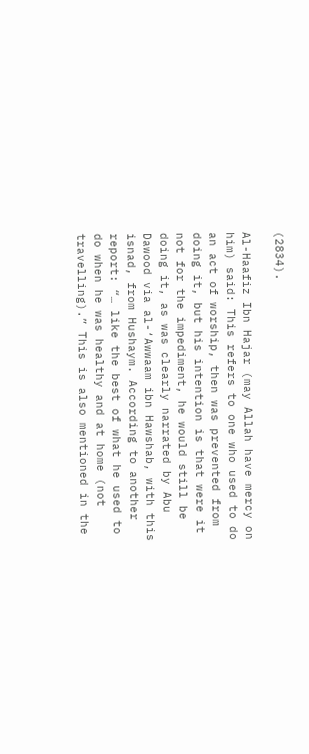(2834).

Al-Haafiz Ibn Hajar (may Allah have mercy on him) said: This refers to one who used to do an act of worship, then was prevented from doing it, but his intention is that were it not for the impediment, he would still be doing it, as was clearly narrated by Abu Dawood via al-‘Awwaam ibn Hawshab, with this isnad, from Hushaym. According to another report: “… like the best of what he used to do when he was healthy and at home (not travelling).” This is also mentioned in the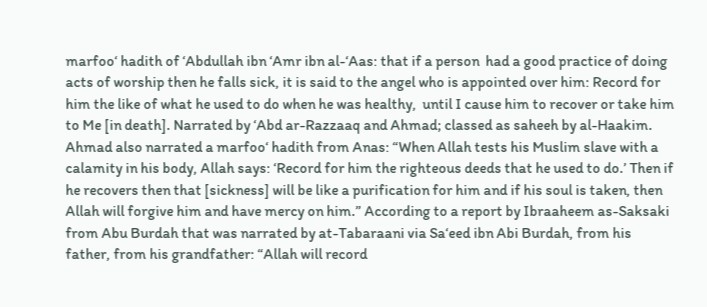marfoo‘ hadith of ‘Abdullah ibn ‘Amr ibn al-‘Aas: that if a person  had a good practice of doing acts of worship then he falls sick, it is said to the angel who is appointed over him: Record for him the like of what he used to do when he was healthy,  until I cause him to recover or take him to Me [in death]. Narrated by ‘Abd ar-Razzaaq and Ahmad; classed as saheeh by al-Haakim. Ahmad also narrated a marfoo‘ hadith from Anas: “When Allah tests his Muslim slave with a calamity in his body, Allah says: ‘Record for him the righteous deeds that he used to do.’ Then if he recovers then that [sickness] will be like a purification for him and if his soul is taken, then Allah will forgive him and have mercy on him.” According to a report by Ibraaheem as-Saksaki from Abu Burdah that was narrated by at-Tabaraani via Sa‘eed ibn Abi Burdah, from his father, from his grandfather: “Allah will record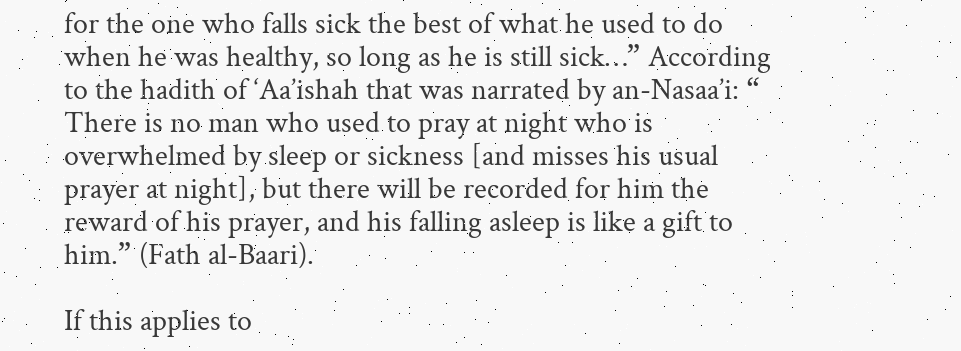for the one who falls sick the best of what he used to do when he was healthy, so long as he is still sick…” According to the hadith of ‘Aa’ishah that was narrated by an-Nasaa’i: “ There is no man who used to pray at night who is overwhelmed by sleep or sickness [and misses his usual prayer at night], but there will be recorded for him the reward of his prayer, and his falling asleep is like a gift to him.” (Fath al-Baari).

If this applies to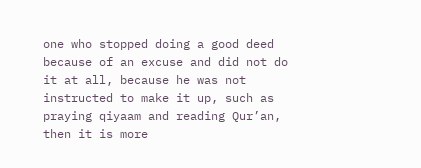one who stopped doing a good deed because of an excuse and did not do it at all, because he was not instructed to make it up, such as praying qiyaam and reading Qur’an, then it is more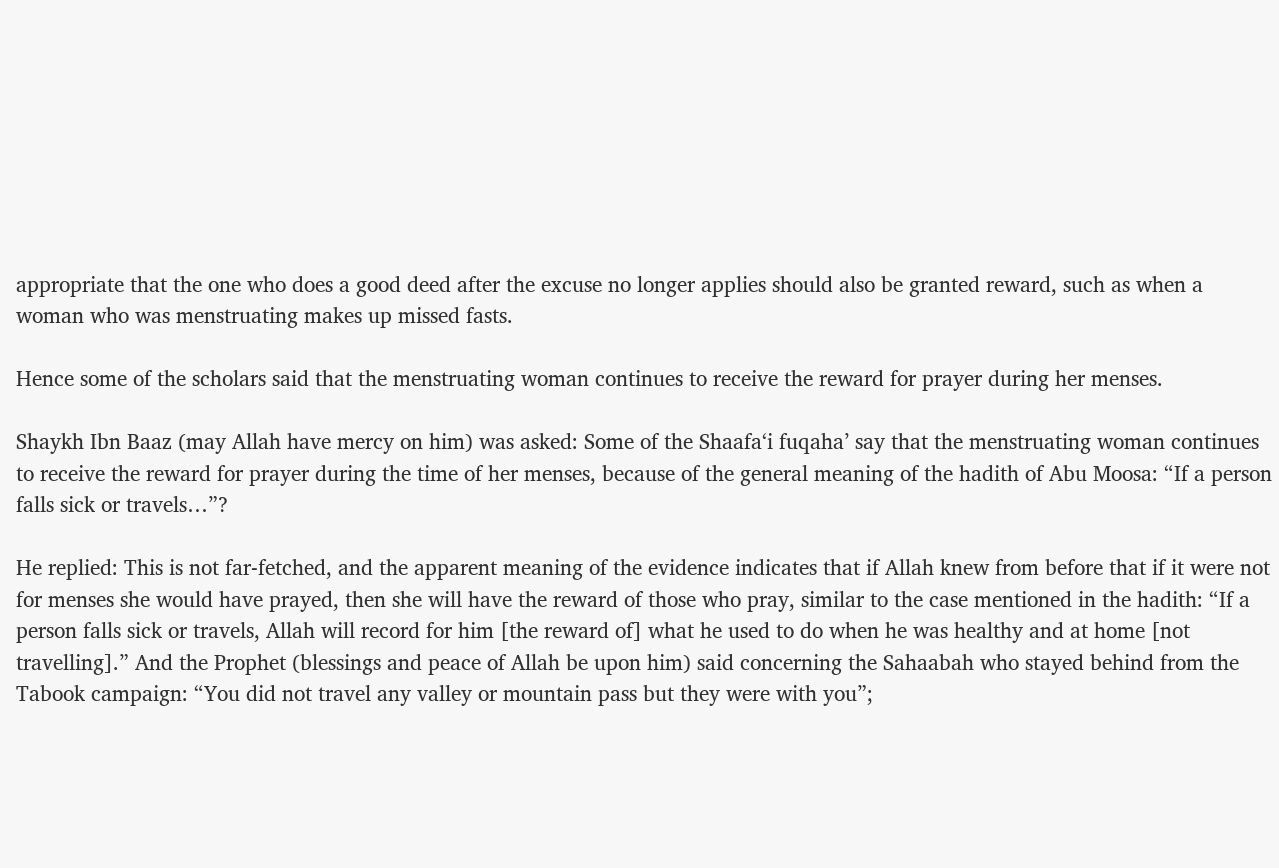appropriate that the one who does a good deed after the excuse no longer applies should also be granted reward, such as when a woman who was menstruating makes up missed fasts.

Hence some of the scholars said that the menstruating woman continues to receive the reward for prayer during her menses.

Shaykh Ibn Baaz (may Allah have mercy on him) was asked: Some of the Shaafa‘i fuqaha’ say that the menstruating woman continues to receive the reward for prayer during the time of her menses, because of the general meaning of the hadith of Abu Moosa: “If a person falls sick or travels…”?

He replied: This is not far-fetched, and the apparent meaning of the evidence indicates that if Allah knew from before that if it were not for menses she would have prayed, then she will have the reward of those who pray, similar to the case mentioned in the hadith: “If a person falls sick or travels, Allah will record for him [the reward of] what he used to do when he was healthy and at home [not travelling].” And the Prophet (blessings and peace of Allah be upon him) said concerning the Sahaabah who stayed behind from the Tabook campaign: “You did not travel any valley or mountain pass but they were with you”;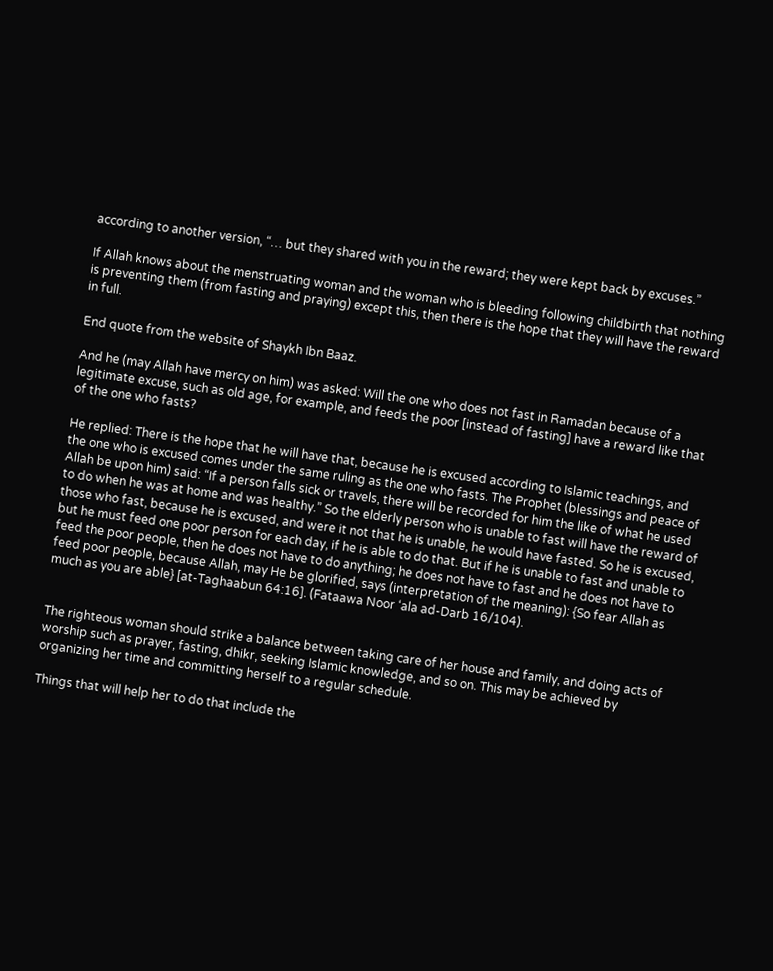according to another version, “… but they shared with you in the reward; they were kept back by excuses.”

If Allah knows about the menstruating woman and the woman who is bleeding following childbirth that nothing is preventing them (from fasting and praying) except this, then there is the hope that they will have the reward in full.

End quote from the website of Shaykh Ibn Baaz.

And he (may Allah have mercy on him) was asked: Will the one who does not fast in Ramadan because of a legitimate excuse, such as old age, for example, and feeds the poor [instead of fasting] have a reward like that of the one who fasts?

He replied: There is the hope that he will have that, because he is excused according to Islamic teachings, and the one who is excused comes under the same ruling as the one who fasts. The Prophet (blessings and peace of Allah be upon him) said: “If a person falls sick or travels, there will be recorded for him the like of what he used to do when he was at home and was healthy.” So the elderly person who is unable to fast will have the reward of those who fast, because he is excused, and were it not that he is unable, he would have fasted. So he is excused, but he must feed one poor person for each day, if he is able to do that. But if he is unable to fast and unable to feed the poor people, then he does not have to do anything; he does not have to fast and he does not have to feed poor people, because Allah, may He be glorified, says (interpretation of the meaning): {So fear Allah as much as you are able} [at-Taghaabun 64:16]. (Fataawa Noor ‘ala ad-Darb 16/104).


The righteous woman should strike a balance between taking care of her house and family, and doing acts of worship such as prayer, fasting, dhikr, seeking Islamic knowledge, and so on. This may be achieved by organizing her time and committing herself to a regular schedule.

Things that will help her to do that include the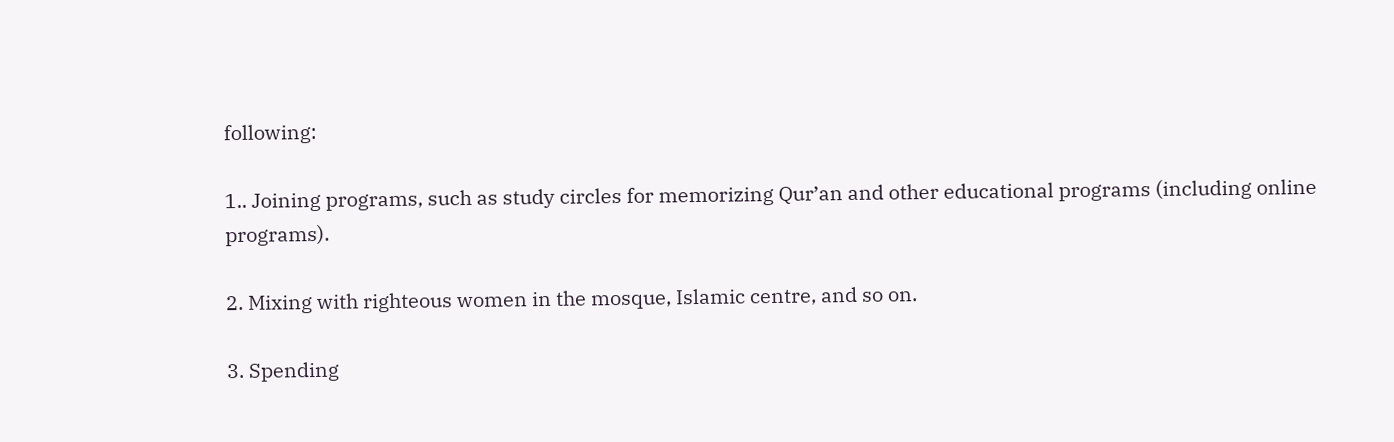following:

1.. Joining programs, such as study circles for memorizing Qur’an and other educational programs (including online programs).

2. Mixing with righteous women in the mosque, Islamic centre, and so on.

3. Spending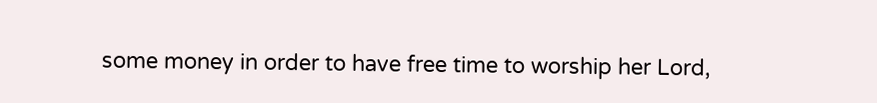some money in order to have free time to worship her Lord,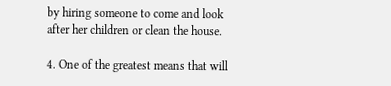by hiring someone to come and look after her children or clean the house.

4. One of the greatest means that will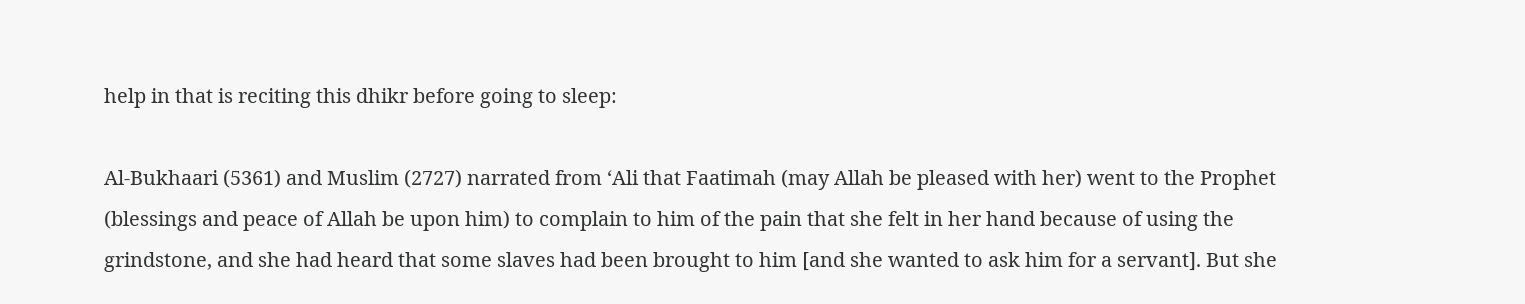help in that is reciting this dhikr before going to sleep:

Al-Bukhaari (5361) and Muslim (2727) narrated from ‘Ali that Faatimah (may Allah be pleased with her) went to the Prophet (blessings and peace of Allah be upon him) to complain to him of the pain that she felt in her hand because of using the grindstone, and she had heard that some slaves had been brought to him [and she wanted to ask him for a servant]. But she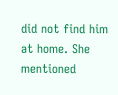did not find him at home. She mentioned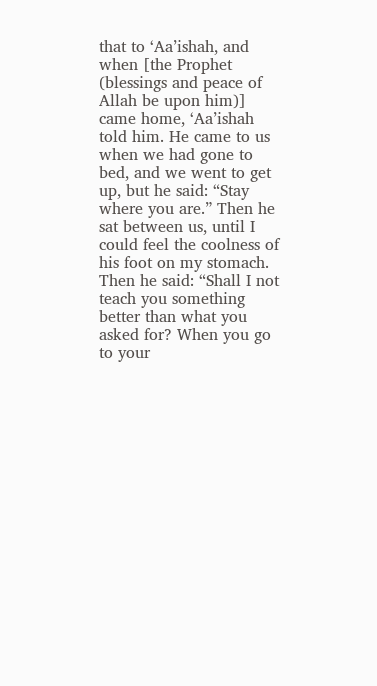that to ‘Aa’ishah, and when [the Prophet (blessings and peace of Allah be upon him)] came home, ‘Aa’ishah told him. He came to us when we had gone to bed, and we went to get up, but he said: “Stay where you are.” Then he sat between us, until I could feel the coolness of his foot on my stomach. Then he said: “Shall I not teach you something better than what you asked for? When you go to your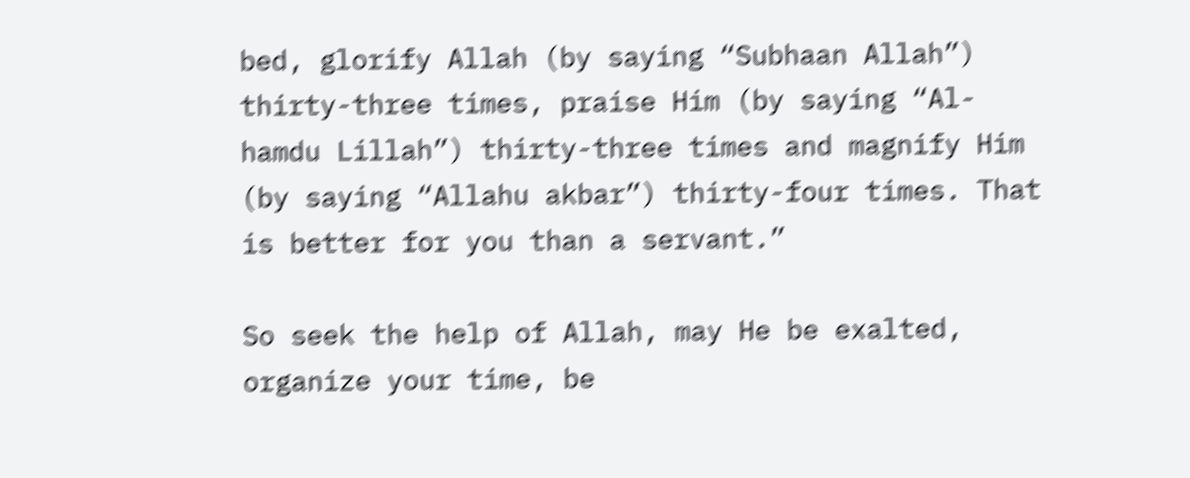bed, glorify Allah (by saying “Subhaan Allah”) thirty-three times, praise Him (by saying “Al-hamdu Lillah”) thirty-three times and magnify Him (by saying “Allahu akbar”) thirty-four times. That is better for you than a servant.”

So seek the help of Allah, may He be exalted, organize your time, be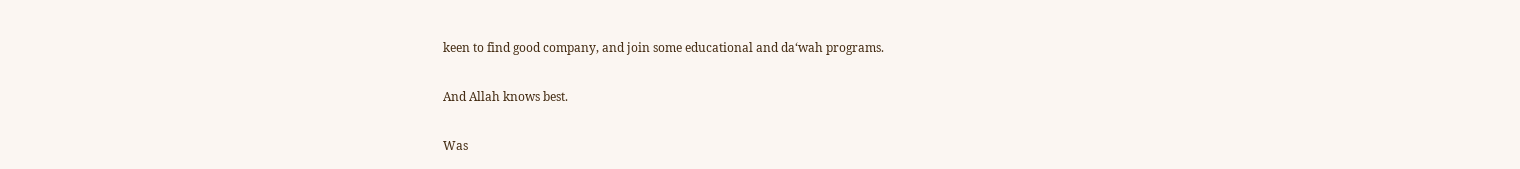keen to find good company, and join some educational and da‘wah programs.

And Allah knows best.

Was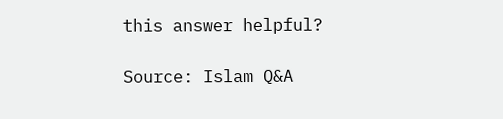this answer helpful?

Source: Islam Q&A